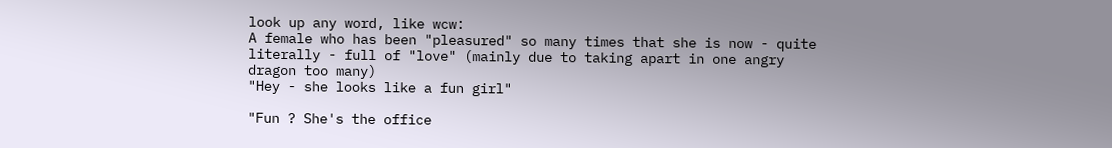look up any word, like wcw:
A female who has been "pleasured" so many times that she is now - quite literally - full of "love" (mainly due to taking apart in one angry dragon too many)
"Hey - she looks like a fun girl"

"Fun ? She's the office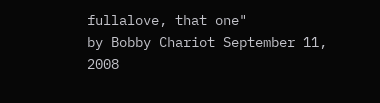fullalove, that one"
by Bobby Chariot September 11, 2008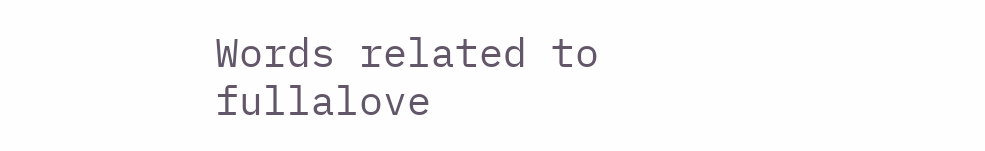Words related to fullalove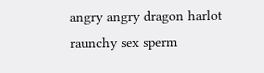angry angry dragon harlot raunchy sex sperm